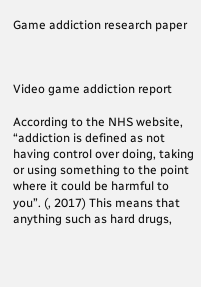Game addiction research paper



Video game addiction report

According to the NHS website, “addiction is defined as not having control over doing, taking or using something to the point where it could be harmful to you”. (, 2017) This means that anything such as hard drugs,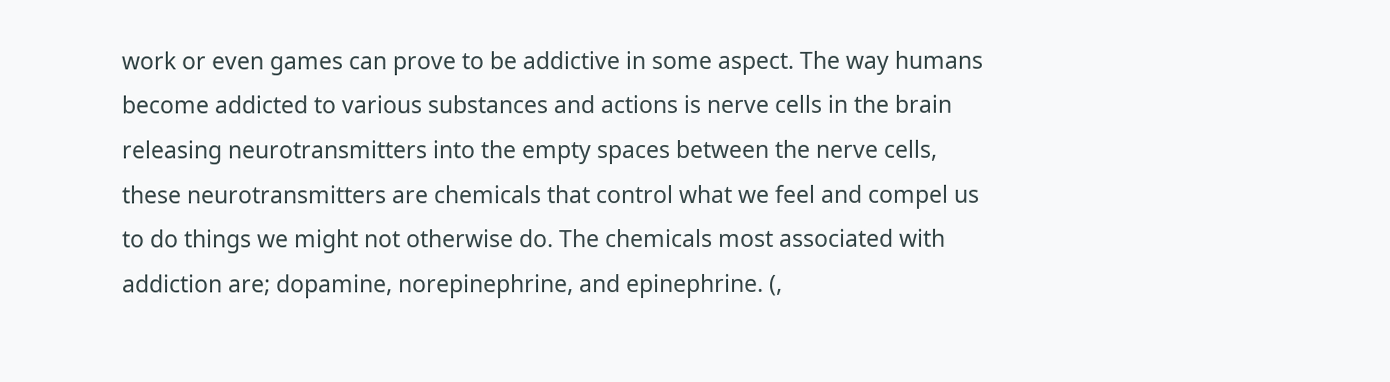work or even games can prove to be addictive in some aspect. The way humans become addicted to various substances and actions is nerve cells in the brain releasing neurotransmitters into the empty spaces between the nerve cells, these neurotransmitters are chemicals that control what we feel and compel us to do things we might not otherwise do. The chemicals most associated with addiction are; dopamine, norepinephrine, and epinephrine. (,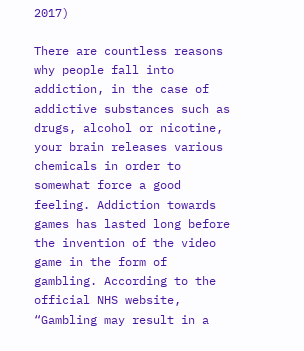2017)

There are countless reasons why people fall into addiction, in the case of addictive substances such as drugs, alcohol or nicotine, your brain releases various chemicals in order to somewhat force a good feeling. Addiction towards games has lasted long before the invention of the video game in the form of gambling. According to the official NHS website, “Gambling may result in a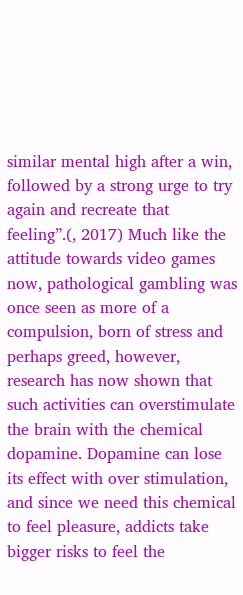similar mental high after a win, followed by a strong urge to try again and recreate that feeling”.(, 2017) Much like the attitude towards video games now, pathological gambling was once seen as more of a compulsion, born of stress and perhaps greed, however, research has now shown that such activities can overstimulate the brain with the chemical dopamine. Dopamine can lose its effect with over stimulation, and since we need this chemical to feel pleasure, addicts take bigger risks to feel the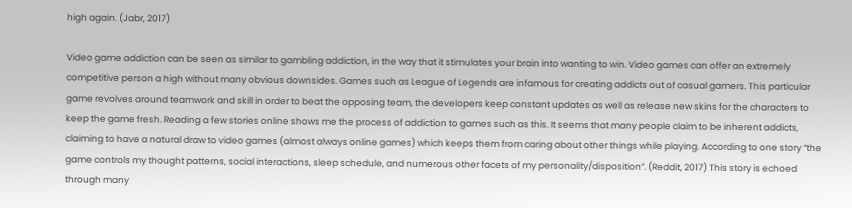high again. (Jabr, 2017)

Video game addiction can be seen as similar to gambling addiction, in the way that it stimulates your brain into wanting to win. Video games can offer an extremely competitive person a high without many obvious downsides. Games such as League of Legends are infamous for creating addicts out of casual gamers. This particular game revolves around teamwork and skill in order to beat the opposing team, the developers keep constant updates as well as release new skins for the characters to keep the game fresh. Reading a few stories online shows me the process of addiction to games such as this. It seems that many people claim to be inherent addicts, claiming to have a natural draw to video games (almost always online games) which keeps them from caring about other things while playing. According to one story “the game controls my thought patterns, social interactions, sleep schedule, and numerous other facets of my personality/disposition”. (Reddit, 2017) This story is echoed through many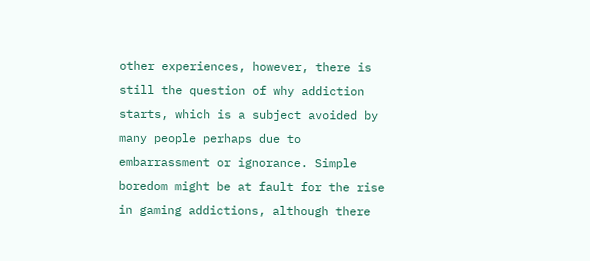other experiences, however, there is still the question of why addiction starts, which is a subject avoided by many people perhaps due to embarrassment or ignorance. Simple boredom might be at fault for the rise in gaming addictions, although there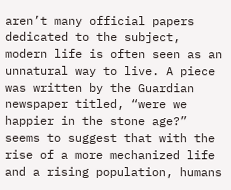aren’t many official papers dedicated to the subject, modern life is often seen as an unnatural way to live. A piece was written by the Guardian newspaper titled, “were we happier in the stone age?” seems to suggest that with the rise of a more mechanized life and a rising population, humans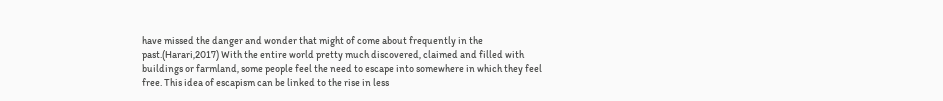have missed the danger and wonder that might of come about frequently in the past.(Harari,2017) With the entire world pretty much discovered, claimed and filled with buildings or farmland, some people feel the need to escape into somewhere in which they feel free. This idea of escapism can be linked to the rise in less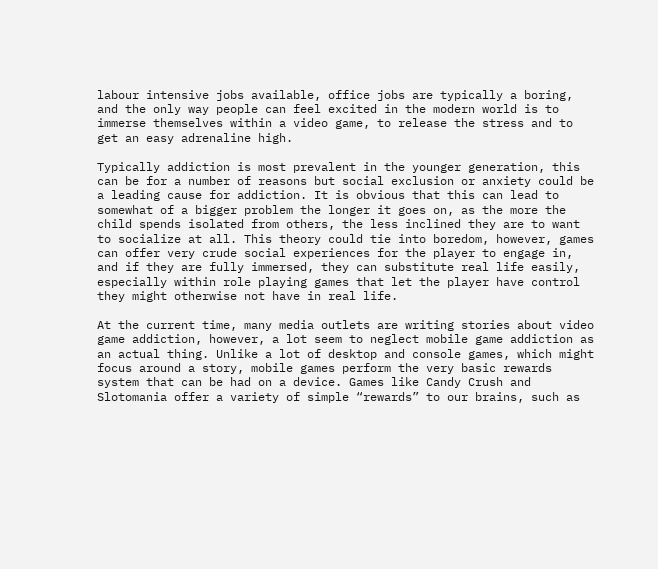labour intensive jobs available, office jobs are typically a boring, and the only way people can feel excited in the modern world is to immerse themselves within a video game, to release the stress and to get an easy adrenaline high.

Typically addiction is most prevalent in the younger generation, this can be for a number of reasons but social exclusion or anxiety could be a leading cause for addiction. It is obvious that this can lead to somewhat of a bigger problem the longer it goes on, as the more the child spends isolated from others, the less inclined they are to want to socialize at all. This theory could tie into boredom, however, games can offer very crude social experiences for the player to engage in, and if they are fully immersed, they can substitute real life easily, especially within role playing games that let the player have control they might otherwise not have in real life.

At the current time, many media outlets are writing stories about video game addiction, however, a lot seem to neglect mobile game addiction as an actual thing. Unlike a lot of desktop and console games, which might focus around a story, mobile games perform the very basic rewards system that can be had on a device. Games like Candy Crush and Slotomania offer a variety of simple “rewards” to our brains, such as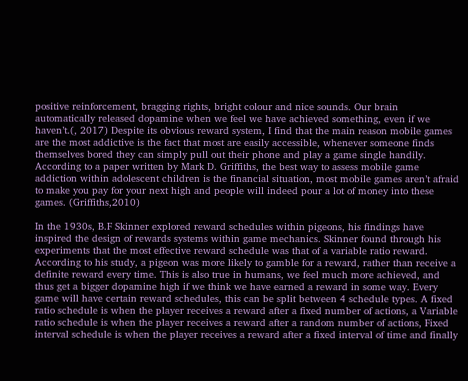positive reinforcement, bragging rights, bright colour and nice sounds. Our brain automatically released dopamine when we feel we have achieved something, even if we haven’t.(, 2017) Despite its obvious reward system, I find that the main reason mobile games are the most addictive is the fact that most are easily accessible, whenever someone finds themselves bored they can simply pull out their phone and play a game single handily. According to a paper written by Mark D. Griffiths, the best way to assess mobile game addiction within adolescent children is the financial situation, most mobile games aren’t afraid to make you pay for your next high and people will indeed pour a lot of money into these games. (Griffiths,2010)

In the 1930s, B.F Skinner explored reward schedules within pigeons, his findings have inspired the design of rewards systems within game mechanics. Skinner found through his experiments that the most effective reward schedule was that of a variable ratio reward. According to his study, a pigeon was more likely to gamble for a reward, rather than receive a definite reward every time. This is also true in humans, we feel much more achieved, and thus get a bigger dopamine high if we think we have earned a reward in some way. Every game will have certain reward schedules, this can be split between 4 schedule types. A fixed ratio schedule is when the player receives a reward after a fixed number of actions, a Variable ratio schedule is when the player receives a reward after a random number of actions, Fixed interval schedule is when the player receives a reward after a fixed interval of time and finally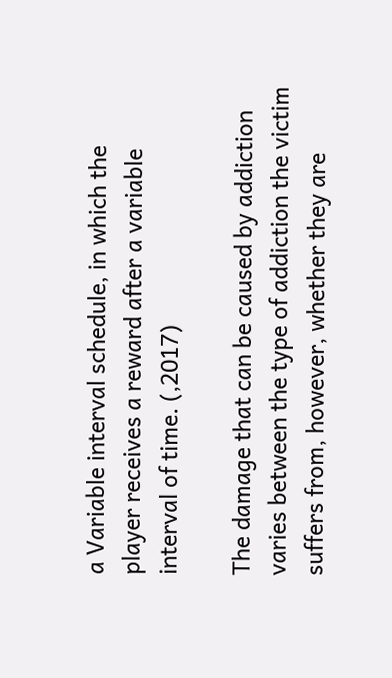a Variable interval schedule, in which the player receives a reward after a variable interval of time. (,2017)

The damage that can be caused by addiction varies between the type of addiction the victim suffers from, however, whether they are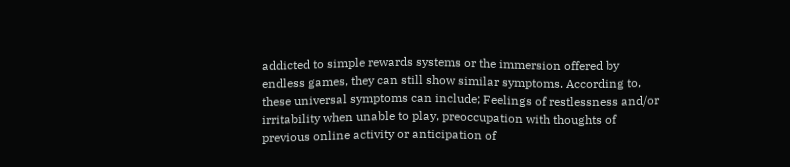addicted to simple rewards systems or the immersion offered by endless games, they can still show similar symptoms. According to, these universal symptoms can include; Feelings of restlessness and/or irritability when unable to play, preoccupation with thoughts of previous online activity or anticipation of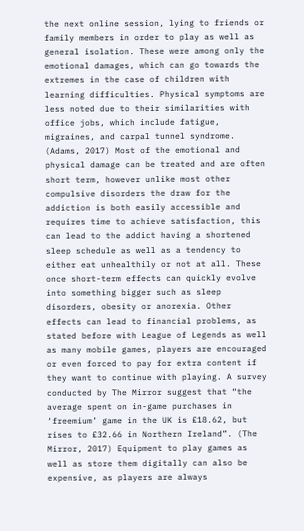the next online session, lying to friends or family members in order to play as well as general isolation. These were among only the emotional damages, which can go towards the extremes in the case of children with learning difficulties. Physical symptoms are less noted due to their similarities with office jobs, which include fatigue, migraines, and carpal tunnel syndrome. (Adams, 2017) Most of the emotional and physical damage can be treated and are often short term, however unlike most other compulsive disorders the draw for the addiction is both easily accessible and requires time to achieve satisfaction, this can lead to the addict having a shortened sleep schedule as well as a tendency to either eat unhealthily or not at all. These once short-term effects can quickly evolve into something bigger such as sleep disorders, obesity or anorexia. Other effects can lead to financial problems, as stated before with League of Legends as well as many mobile games, players are encouraged or even forced to pay for extra content if they want to continue with playing. A survey conducted by The Mirror suggest that “the average spent on in-game purchases in ‘freemium’ game in the UK is £18.62, but rises to £32.66 in Northern Ireland”. (The Mirror, 2017) Equipment to play games as well as store them digitally can also be expensive, as players are always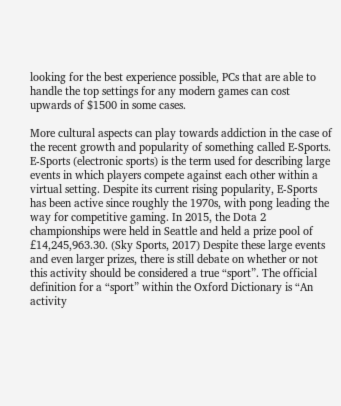looking for the best experience possible, PCs that are able to handle the top settings for any modern games can cost upwards of $1500 in some cases.

More cultural aspects can play towards addiction in the case of the recent growth and popularity of something called E-Sports. E-Sports (electronic sports) is the term used for describing large events in which players compete against each other within a virtual setting. Despite its current rising popularity, E-Sports has been active since roughly the 1970s, with pong leading the way for competitive gaming. In 2015, the Dota 2 championships were held in Seattle and held a prize pool of £14,245,963.30. (Sky Sports, 2017) Despite these large events and even larger prizes, there is still debate on whether or not this activity should be considered a true “sport”. The official definition for a “sport” within the Oxford Dictionary is “An activity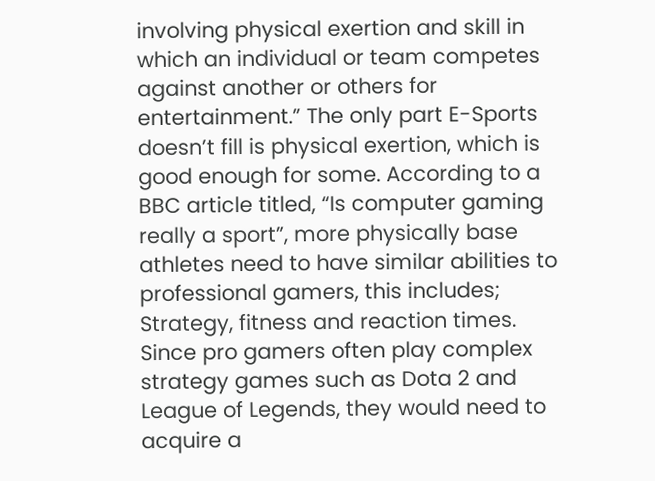involving physical exertion and skill in which an individual or team competes against another or others for entertainment.” The only part E-Sports doesn’t fill is physical exertion, which is good enough for some. According to a BBC article titled, “Is computer gaming really a sport”, more physically base athletes need to have similar abilities to professional gamers, this includes; Strategy, fitness and reaction times. Since pro gamers often play complex strategy games such as Dota 2 and League of Legends, they would need to acquire a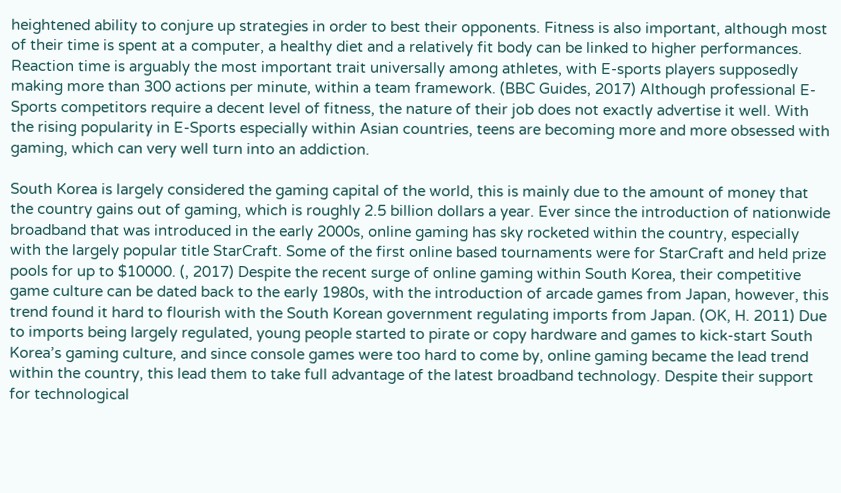heightened ability to conjure up strategies in order to best their opponents. Fitness is also important, although most of their time is spent at a computer, a healthy diet and a relatively fit body can be linked to higher performances. Reaction time is arguably the most important trait universally among athletes, with E-sports players supposedly making more than 300 actions per minute, within a team framework. (BBC Guides, 2017) Although professional E-Sports competitors require a decent level of fitness, the nature of their job does not exactly advertise it well. With the rising popularity in E-Sports especially within Asian countries, teens are becoming more and more obsessed with gaming, which can very well turn into an addiction.

South Korea is largely considered the gaming capital of the world, this is mainly due to the amount of money that the country gains out of gaming, which is roughly 2.5 billion dollars a year. Ever since the introduction of nationwide broadband that was introduced in the early 2000s, online gaming has sky rocketed within the country, especially with the largely popular title StarCraft. Some of the first online based tournaments were for StarCraft and held prize pools for up to $10000. (, 2017) Despite the recent surge of online gaming within South Korea, their competitive game culture can be dated back to the early 1980s, with the introduction of arcade games from Japan, however, this trend found it hard to flourish with the South Korean government regulating imports from Japan. (OK, H. 2011) Due to imports being largely regulated, young people started to pirate or copy hardware and games to kick-start South Korea’s gaming culture, and since console games were too hard to come by, online gaming became the lead trend within the country, this lead them to take full advantage of the latest broadband technology. Despite their support for technological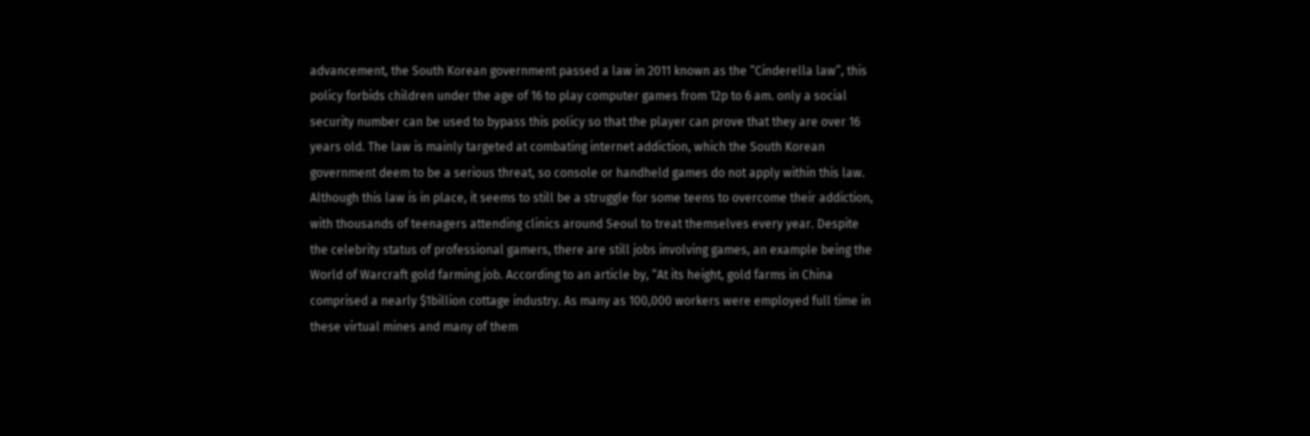advancement, the South Korean government passed a law in 2011 known as the “Cinderella law”, this policy forbids children under the age of 16 to play computer games from 12p to 6 am. only a social security number can be used to bypass this policy so that the player can prove that they are over 16 years old. The law is mainly targeted at combating internet addiction, which the South Korean government deem to be a serious threat, so console or handheld games do not apply within this law. Although this law is in place, it seems to still be a struggle for some teens to overcome their addiction, with thousands of teenagers attending clinics around Seoul to treat themselves every year. Despite the celebrity status of professional gamers, there are still jobs involving games, an example being the World of Warcraft gold farming job. According to an article by, “At its height, gold farms in China comprised a nearly $1billion cottage industry. As many as 100,000 workers were employed full time in these virtual mines and many of them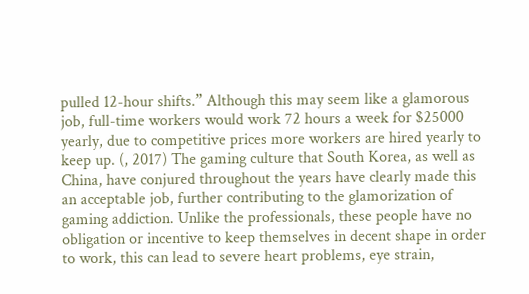pulled 12-hour shifts.” Although this may seem like a glamorous job, full-time workers would work 72 hours a week for $25000 yearly, due to competitive prices more workers are hired yearly to keep up. (, 2017) The gaming culture that South Korea, as well as China, have conjured throughout the years have clearly made this an acceptable job, further contributing to the glamorization of gaming addiction. Unlike the professionals, these people have no obligation or incentive to keep themselves in decent shape in order to work, this can lead to severe heart problems, eye strain,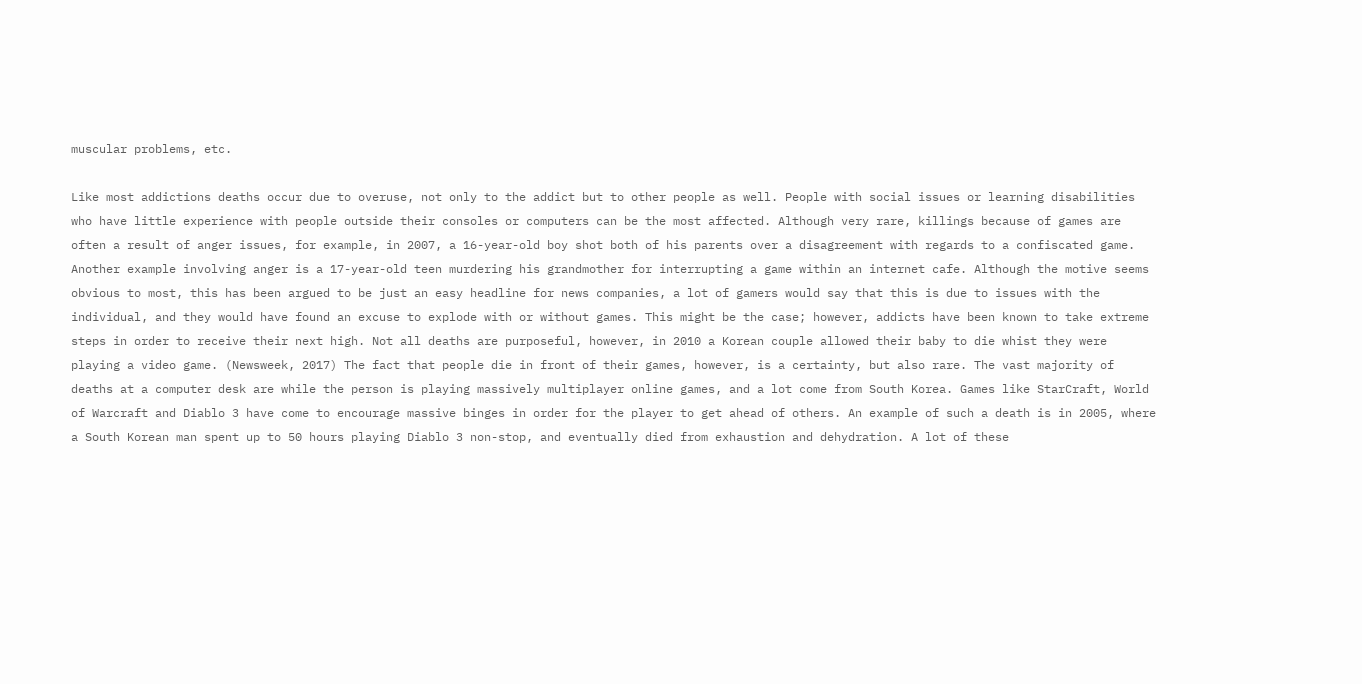muscular problems, etc.

Like most addictions deaths occur due to overuse, not only to the addict but to other people as well. People with social issues or learning disabilities who have little experience with people outside their consoles or computers can be the most affected. Although very rare, killings because of games are often a result of anger issues, for example, in 2007, a 16-year-old boy shot both of his parents over a disagreement with regards to a confiscated game. Another example involving anger is a 17-year-old teen murdering his grandmother for interrupting a game within an internet cafe. Although the motive seems obvious to most, this has been argued to be just an easy headline for news companies, a lot of gamers would say that this is due to issues with the individual, and they would have found an excuse to explode with or without games. This might be the case; however, addicts have been known to take extreme steps in order to receive their next high. Not all deaths are purposeful, however, in 2010 a Korean couple allowed their baby to die whist they were playing a video game. (Newsweek, 2017) The fact that people die in front of their games, however, is a certainty, but also rare. The vast majority of deaths at a computer desk are while the person is playing massively multiplayer online games, and a lot come from South Korea. Games like StarCraft, World of Warcraft and Diablo 3 have come to encourage massive binges in order for the player to get ahead of others. An example of such a death is in 2005, where a South Korean man spent up to 50 hours playing Diablo 3 non-stop, and eventually died from exhaustion and dehydration. A lot of these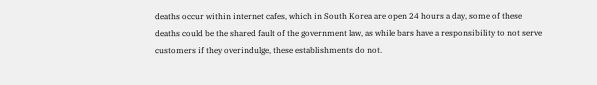deaths occur within internet cafes, which in South Korea are open 24 hours a day, some of these deaths could be the shared fault of the government law, as while bars have a responsibility to not serve customers if they overindulge, these establishments do not.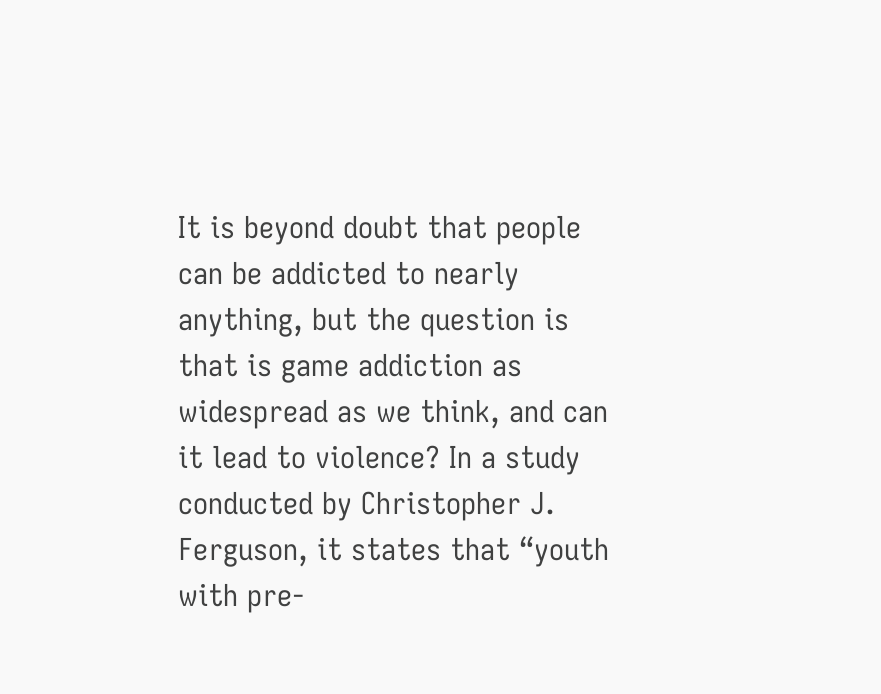It is beyond doubt that people can be addicted to nearly anything, but the question is that is game addiction as widespread as we think, and can it lead to violence? In a study conducted by Christopher J. Ferguson, it states that “youth with pre-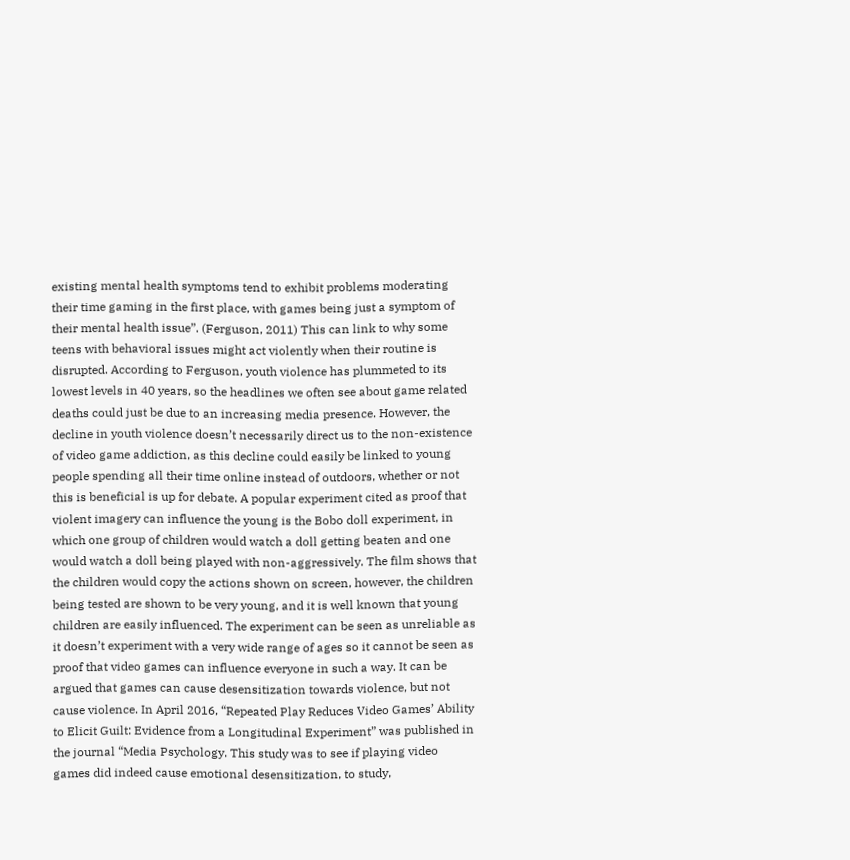existing mental health symptoms tend to exhibit problems moderating their time gaming in the first place, with games being just a symptom of their mental health issue”. (Ferguson, 2011) This can link to why some teens with behavioral issues might act violently when their routine is disrupted. According to Ferguson, youth violence has plummeted to its lowest levels in 40 years, so the headlines we often see about game related deaths could just be due to an increasing media presence. However, the decline in youth violence doesn’t necessarily direct us to the non-existence of video game addiction, as this decline could easily be linked to young people spending all their time online instead of outdoors, whether or not this is beneficial is up for debate. A popular experiment cited as proof that violent imagery can influence the young is the Bobo doll experiment, in which one group of children would watch a doll getting beaten and one would watch a doll being played with non-aggressively. The film shows that the children would copy the actions shown on screen, however, the children being tested are shown to be very young, and it is well known that young children are easily influenced. The experiment can be seen as unreliable as it doesn’t experiment with a very wide range of ages so it cannot be seen as proof that video games can influence everyone in such a way. It can be argued that games can cause desensitization towards violence, but not cause violence. In April 2016, “Repeated Play Reduces Video Games’ Ability to Elicit Guilt: Evidence from a Longitudinal Experiment” was published in the journal “Media Psychology. This study was to see if playing video games did indeed cause emotional desensitization, to study,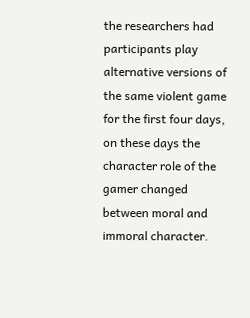the researchers had participants play alternative versions of the same violent game for the first four days, on these days the character role of the gamer changed between moral and immoral character.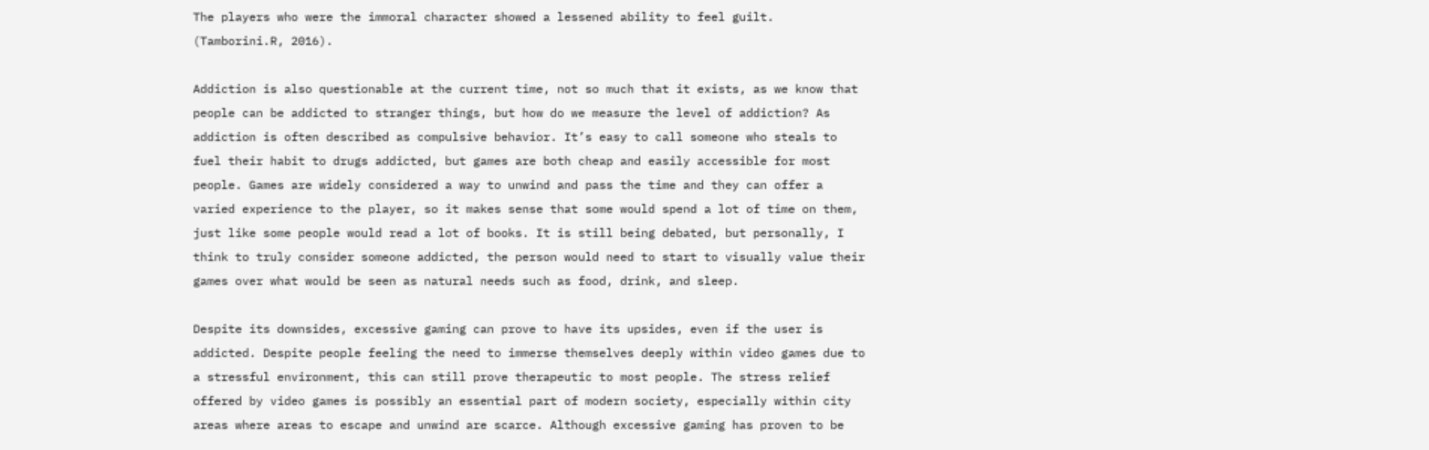The players who were the immoral character showed a lessened ability to feel guilt. (Tamborini.R, 2016).

Addiction is also questionable at the current time, not so much that it exists, as we know that people can be addicted to stranger things, but how do we measure the level of addiction? As addiction is often described as compulsive behavior. It’s easy to call someone who steals to fuel their habit to drugs addicted, but games are both cheap and easily accessible for most people. Games are widely considered a way to unwind and pass the time and they can offer a varied experience to the player, so it makes sense that some would spend a lot of time on them, just like some people would read a lot of books. It is still being debated, but personally, I think to truly consider someone addicted, the person would need to start to visually value their games over what would be seen as natural needs such as food, drink, and sleep.

Despite its downsides, excessive gaming can prove to have its upsides, even if the user is addicted. Despite people feeling the need to immerse themselves deeply within video games due to a stressful environment, this can still prove therapeutic to most people. The stress relief offered by video games is possibly an essential part of modern society, especially within city areas where areas to escape and unwind are scarce. Although excessive gaming has proven to be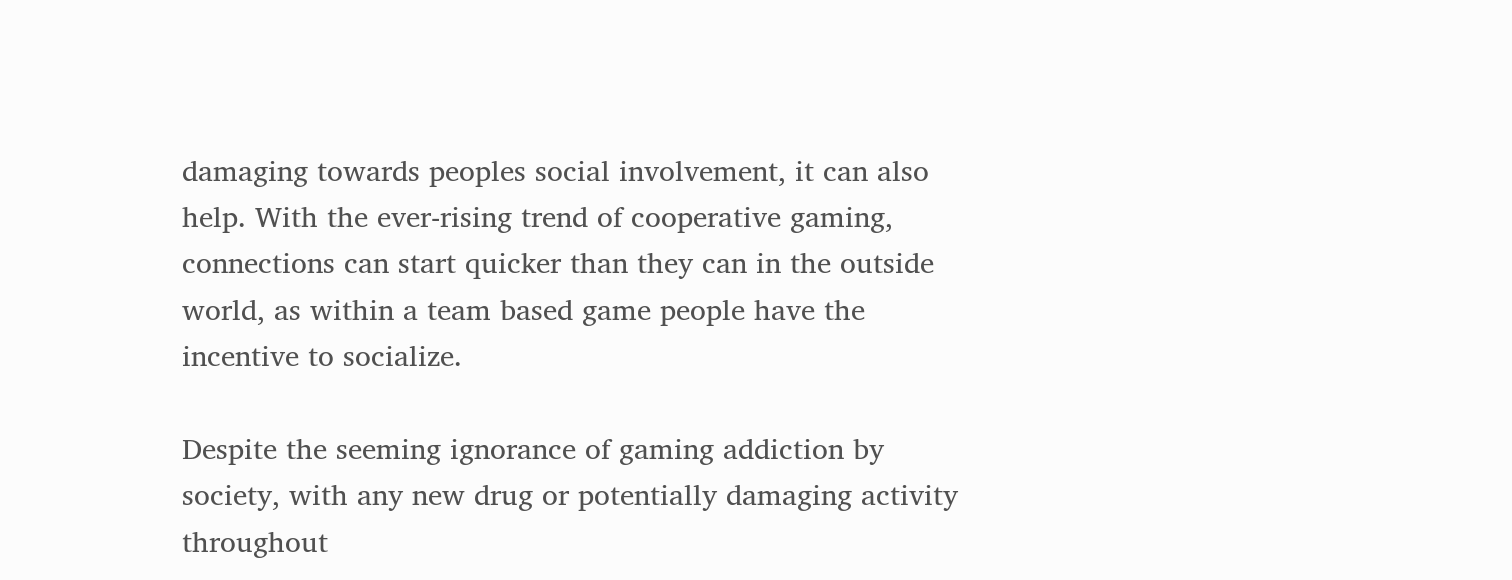damaging towards peoples social involvement, it can also help. With the ever-rising trend of cooperative gaming, connections can start quicker than they can in the outside world, as within a team based game people have the incentive to socialize.

Despite the seeming ignorance of gaming addiction by society, with any new drug or potentially damaging activity throughout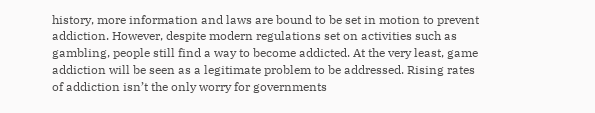history, more information and laws are bound to be set in motion to prevent addiction. However, despite modern regulations set on activities such as gambling, people still find a way to become addicted. At the very least, game addiction will be seen as a legitimate problem to be addressed. Rising rates of addiction isn’t the only worry for governments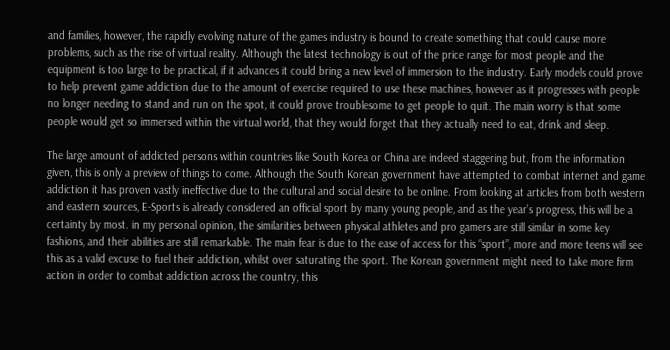and families, however, the rapidly evolving nature of the games industry is bound to create something that could cause more problems, such as the rise of virtual reality. Although the latest technology is out of the price range for most people and the equipment is too large to be practical, if it advances it could bring a new level of immersion to the industry. Early models could prove to help prevent game addiction due to the amount of exercise required to use these machines, however as it progresses with people no longer needing to stand and run on the spot, it could prove troublesome to get people to quit. The main worry is that some people would get so immersed within the virtual world, that they would forget that they actually need to eat, drink and sleep.

The large amount of addicted persons within countries like South Korea or China are indeed staggering but, from the information given, this is only a preview of things to come. Although the South Korean government have attempted to combat internet and game addiction it has proven vastly ineffective due to the cultural and social desire to be online. From looking at articles from both western and eastern sources, E-Sports is already considered an official sport by many young people, and as the year’s progress, this will be a certainty by most. in my personal opinion, the similarities between physical athletes and pro gamers are still similar in some key fashions, and their abilities are still remarkable. The main fear is due to the ease of access for this “sport”, more and more teens will see this as a valid excuse to fuel their addiction, whilst over saturating the sport. The Korean government might need to take more firm action in order to combat addiction across the country, this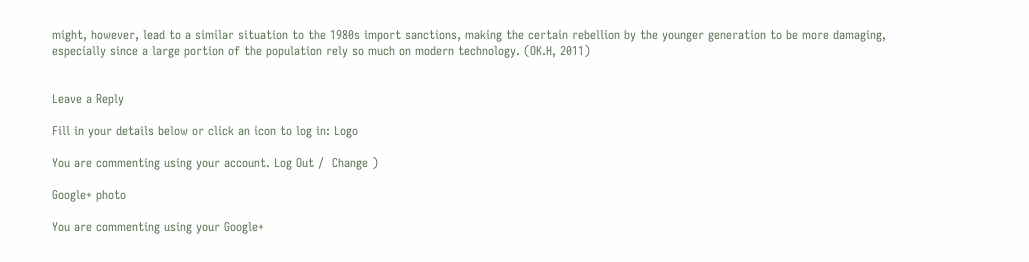might, however, lead to a similar situation to the 1980s import sanctions, making the certain rebellion by the younger generation to be more damaging, especially since a large portion of the population rely so much on modern technology. (OK.H, 2011)


Leave a Reply

Fill in your details below or click an icon to log in: Logo

You are commenting using your account. Log Out /  Change )

Google+ photo

You are commenting using your Google+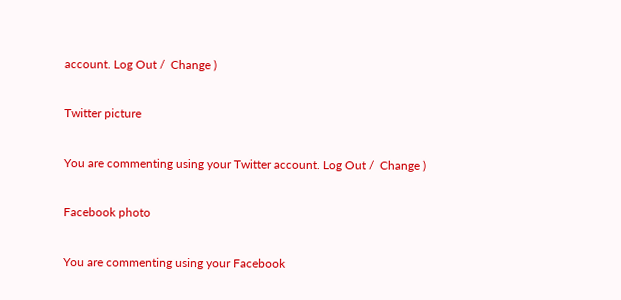account. Log Out /  Change )

Twitter picture

You are commenting using your Twitter account. Log Out /  Change )

Facebook photo

You are commenting using your Facebook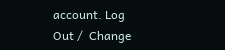account. Log Out /  Change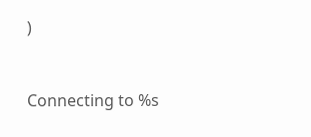)


Connecting to %s